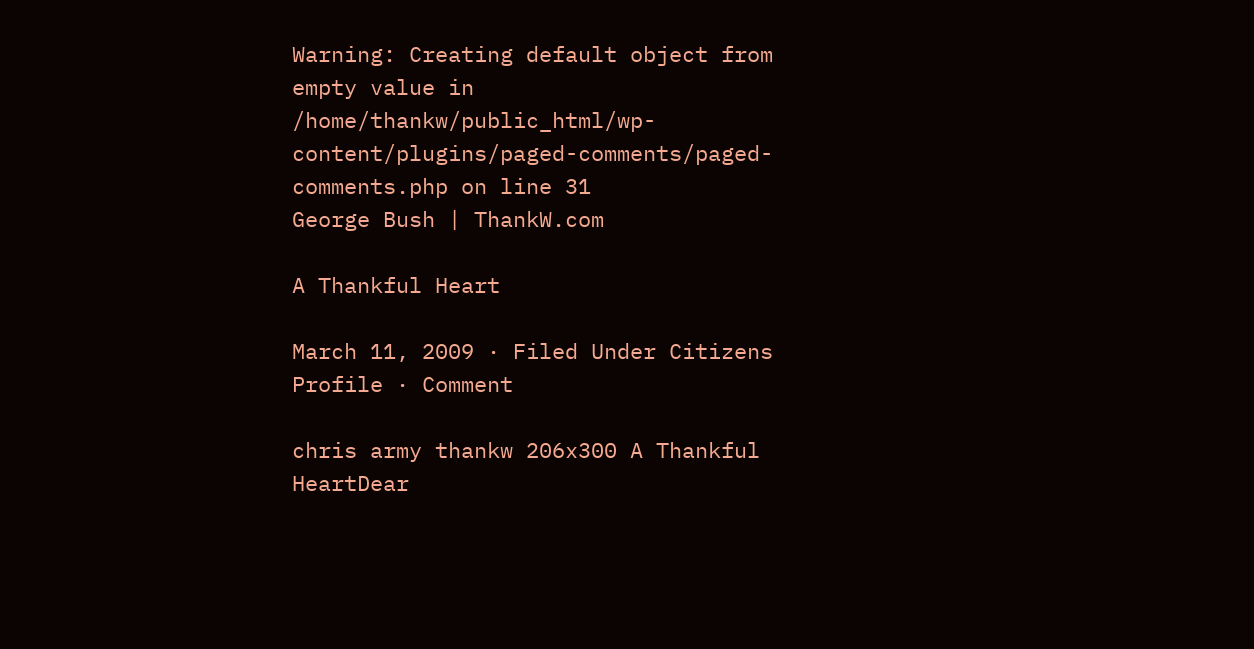Warning: Creating default object from empty value in /home/thankw/public_html/wp-content/plugins/paged-comments/paged-comments.php on line 31
George Bush | ThankW.com

A Thankful Heart

March 11, 2009 · Filed Under Citizens Profile · Comment

chris army thankw 206x300 A Thankful HeartDear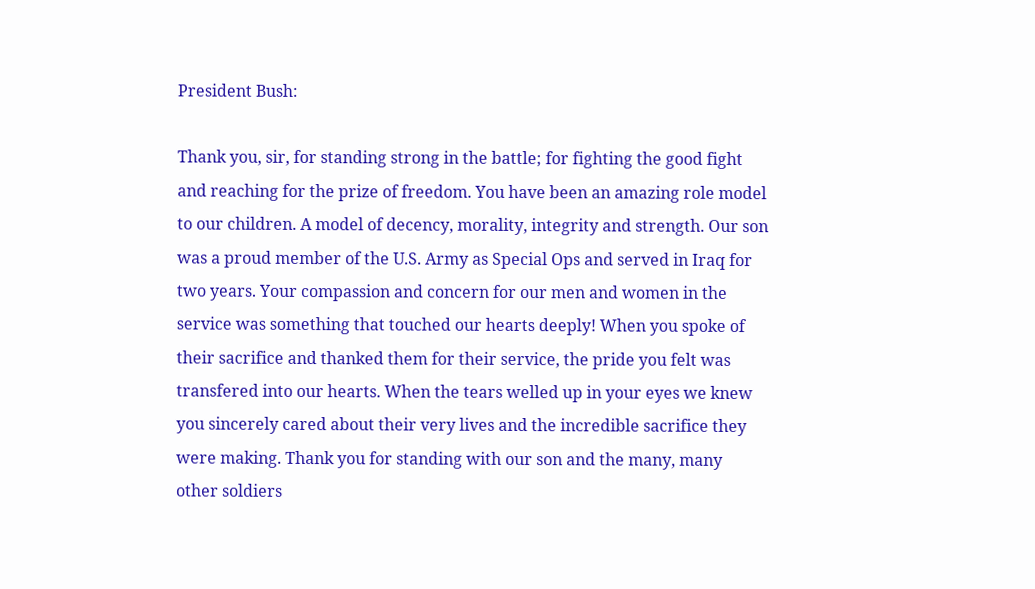President Bush:

Thank you, sir, for standing strong in the battle; for fighting the good fight and reaching for the prize of freedom. You have been an amazing role model to our children. A model of decency, morality, integrity and strength. Our son was a proud member of the U.S. Army as Special Ops and served in Iraq for two years. Your compassion and concern for our men and women in the service was something that touched our hearts deeply! When you spoke of their sacrifice and thanked them for their service, the pride you felt was transfered into our hearts. When the tears welled up in your eyes we knew you sincerely cared about their very lives and the incredible sacrifice they were making. Thank you for standing with our son and the many, many other soldiers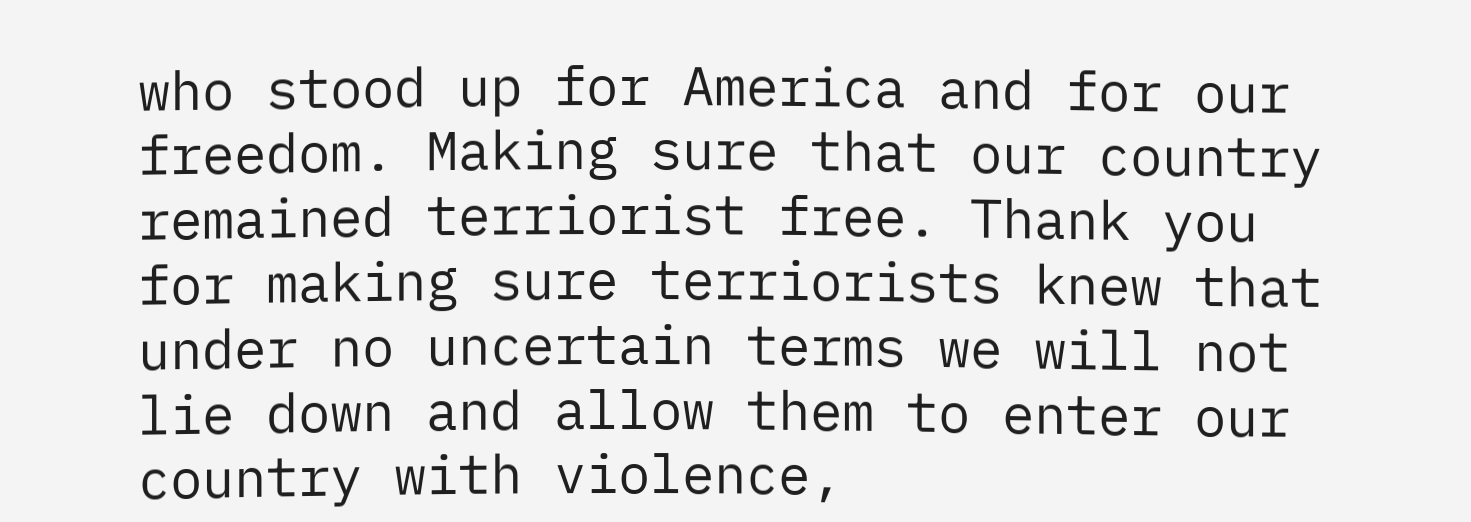who stood up for America and for our freedom. Making sure that our country remained terriorist free. Thank you for making sure terriorists knew that under no uncertain terms we will not lie down and allow them to enter our country with violence,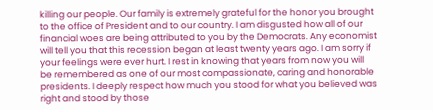killing our people. Our family is extremely grateful for the honor you brought to the office of President and to our country. I am disgusted how all of our financial woes are being attributed to you by the Democrats. Any economist will tell you that this recession began at least twenty years ago. I am sorry if your feelings were ever hurt. I rest in knowing that years from now you will be remembered as one of our most compassionate, caring and honorable presidents. I deeply respect how much you stood for what you believed was right and stood by those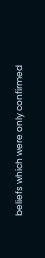beliefs which were only confirmed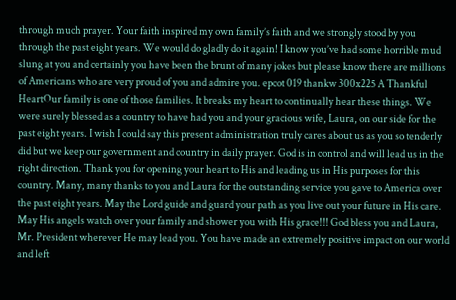through much prayer. Your faith inspired my own family’s faith and we strongly stood by you through the past eight years. We would do gladly do it again! I know you’ve had some horrible mud slung at you and certainly you have been the brunt of many jokes but please know there are millions of Americans who are very proud of you and admire you. epcot 019 thankw 300x225 A Thankful HeartOur family is one of those families. It breaks my heart to continually hear these things. We were surely blessed as a country to have had you and your gracious wife, Laura, on our side for the past eight years. I wish I could say this present administration truly cares about us as you so tenderly did but we keep our government and country in daily prayer. God is in control and will lead us in the right direction. Thank you for opening your heart to His and leading us in His purposes for this country. Many, many thanks to you and Laura for the outstanding service you gave to America over the past eight years. May the Lord guide and guard your path as you live out your future in His care. May His angels watch over your family and shower you with His grace!!! God bless you and Laura, Mr. President wherever He may lead you. You have made an extremely positive impact on our world and left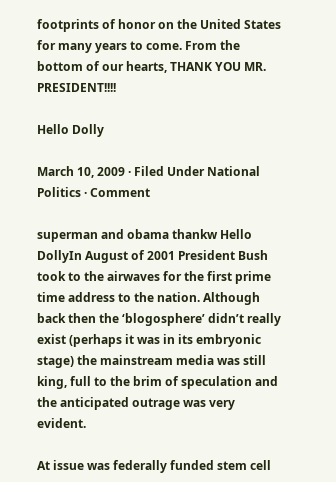footprints of honor on the United States for many years to come. From the bottom of our hearts, THANK YOU MR. PRESIDENT!!!!

Hello Dolly

March 10, 2009 · Filed Under National Politics · Comment

superman and obama thankw Hello DollyIn August of 2001 President Bush took to the airwaves for the first prime time address to the nation. Although back then the ‘blogosphere’ didn’t really exist (perhaps it was in its embryonic stage) the mainstream media was still king, full to the brim of speculation and the anticipated outrage was very evident.

At issue was federally funded stem cell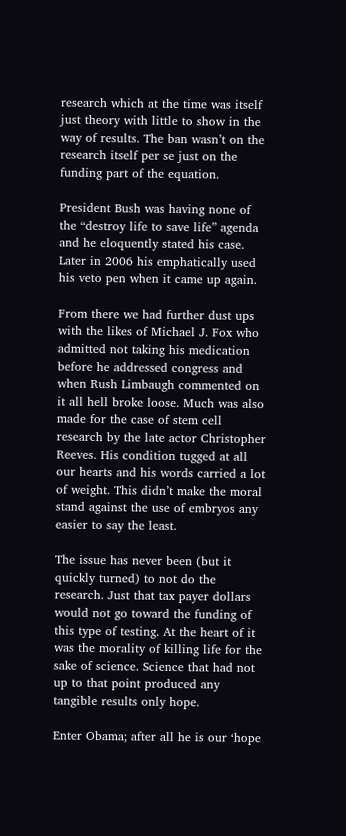research which at the time was itself just theory with little to show in the way of results. The ban wasn’t on the research itself per se just on the funding part of the equation.

President Bush was having none of the “destroy life to save life” agenda and he eloquently stated his case. Later in 2006 his emphatically used his veto pen when it came up again.

From there we had further dust ups with the likes of Michael J. Fox who admitted not taking his medication before he addressed congress and when Rush Limbaugh commented on it all hell broke loose. Much was also made for the case of stem cell research by the late actor Christopher Reeves. His condition tugged at all our hearts and his words carried a lot of weight. This didn’t make the moral stand against the use of embryos any easier to say the least.

The issue has never been (but it quickly turned) to not do the research. Just that tax payer dollars would not go toward the funding of this type of testing. At the heart of it was the morality of killing life for the sake of science. Science that had not up to that point produced any tangible results only hope.

Enter Obama; after all he is our ‘hope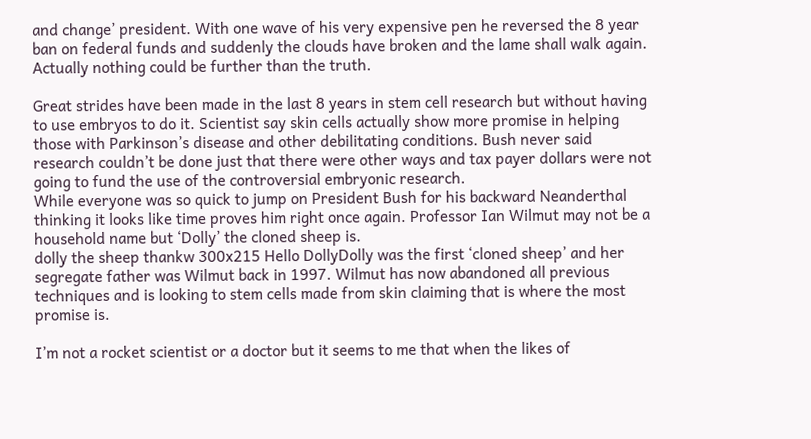and change’ president. With one wave of his very expensive pen he reversed the 8 year ban on federal funds and suddenly the clouds have broken and the lame shall walk again. Actually nothing could be further than the truth.

Great strides have been made in the last 8 years in stem cell research but without having to use embryos to do it. Scientist say skin cells actually show more promise in helping those with Parkinson’s disease and other debilitating conditions. Bush never said research couldn’t be done just that there were other ways and tax payer dollars were not going to fund the use of the controversial embryonic research.
While everyone was so quick to jump on President Bush for his backward Neanderthal thinking it looks like time proves him right once again. Professor Ian Wilmut may not be a household name but ‘Dolly’ the cloned sheep is.
dolly the sheep thankw 300x215 Hello DollyDolly was the first ‘cloned sheep’ and her segregate father was Wilmut back in 1997. Wilmut has now abandoned all previous techniques and is looking to stem cells made from skin claiming that is where the most promise is.

I’m not a rocket scientist or a doctor but it seems to me that when the likes of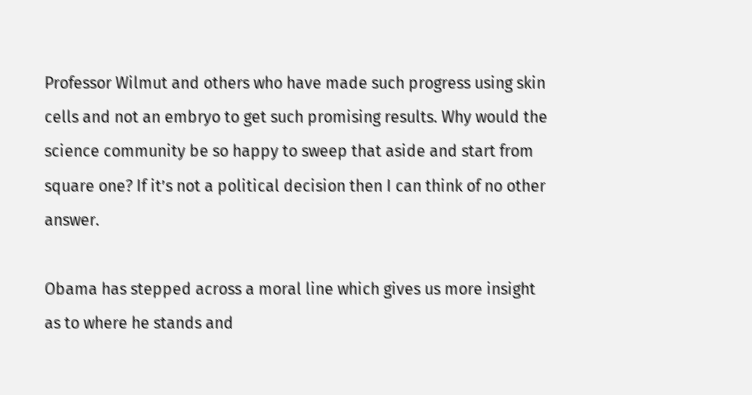Professor Wilmut and others who have made such progress using skin cells and not an embryo to get such promising results. Why would the science community be so happy to sweep that aside and start from square one? If it’s not a political decision then I can think of no other answer.

Obama has stepped across a moral line which gives us more insight as to where he stands and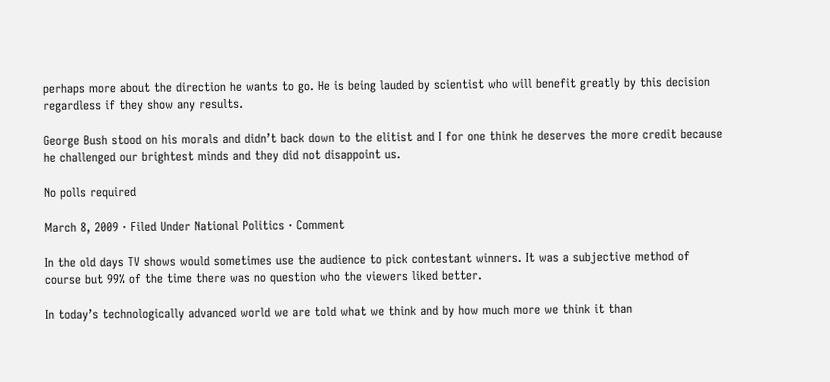perhaps more about the direction he wants to go. He is being lauded by scientist who will benefit greatly by this decision regardless if they show any results.

George Bush stood on his morals and didn’t back down to the elitist and I for one think he deserves the more credit because he challenged our brightest minds and they did not disappoint us.

No polls required

March 8, 2009 · Filed Under National Politics · Comment

In the old days TV shows would sometimes use the audience to pick contestant winners. It was a subjective method of course but 99% of the time there was no question who the viewers liked better.

In today’s technologically advanced world we are told what we think and by how much more we think it than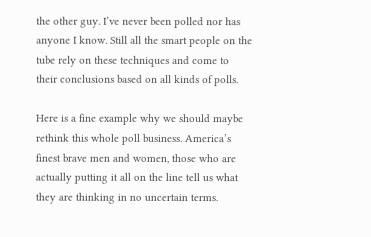the other guy. I’ve never been polled nor has anyone I know. Still all the smart people on the tube rely on these techniques and come to their conclusions based on all kinds of polls.

Here is a fine example why we should maybe rethink this whole poll business. America’s finest brave men and women, those who are actually putting it all on the line tell us what they are thinking in no uncertain terms.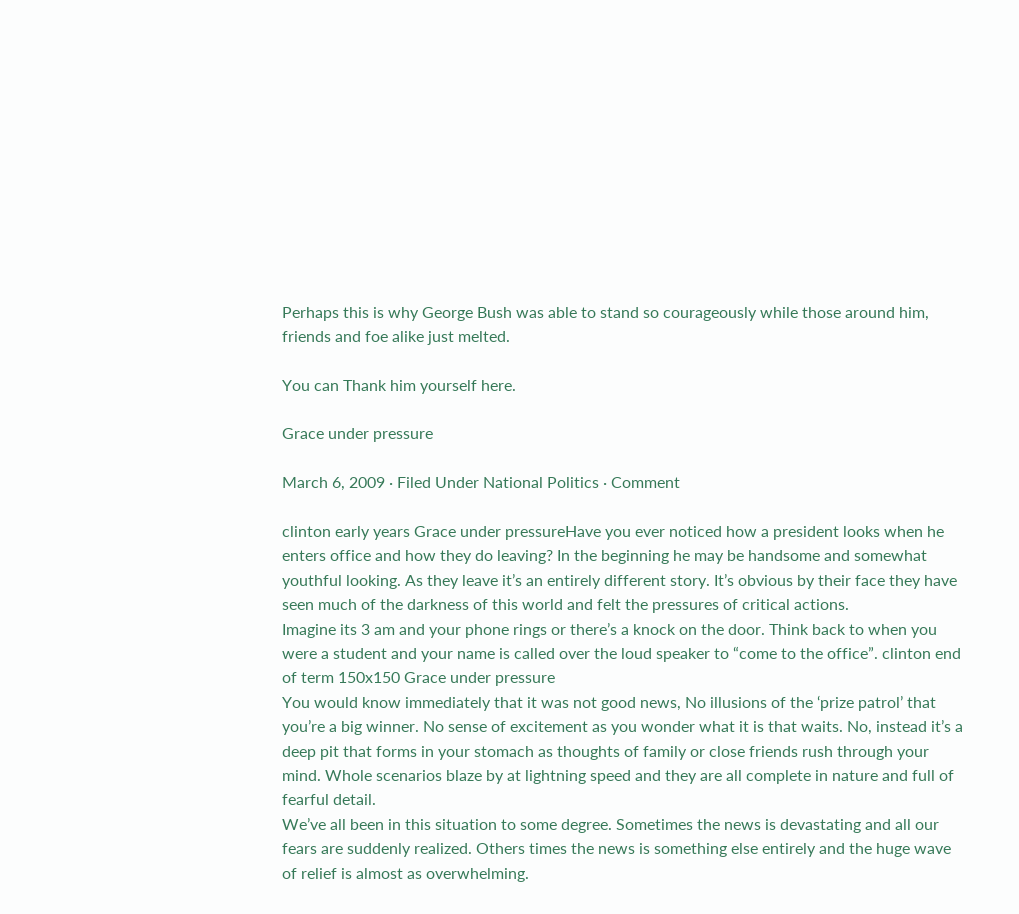Perhaps this is why George Bush was able to stand so courageously while those around him, friends and foe alike just melted.

You can Thank him yourself here.

Grace under pressure

March 6, 2009 · Filed Under National Politics · Comment

clinton early years Grace under pressureHave you ever noticed how a president looks when he enters office and how they do leaving? In the beginning he may be handsome and somewhat youthful looking. As they leave it’s an entirely different story. It’s obvious by their face they have seen much of the darkness of this world and felt the pressures of critical actions.
Imagine its 3 am and your phone rings or there’s a knock on the door. Think back to when you were a student and your name is called over the loud speaker to “come to the office”. clinton end of term 150x150 Grace under pressure
You would know immediately that it was not good news, No illusions of the ‘prize patrol’ that you’re a big winner. No sense of excitement as you wonder what it is that waits. No, instead it’s a deep pit that forms in your stomach as thoughts of family or close friends rush through your mind. Whole scenarios blaze by at lightning speed and they are all complete in nature and full of fearful detail.
We’ve all been in this situation to some degree. Sometimes the news is devastating and all our fears are suddenly realized. Others times the news is something else entirely and the huge wave of relief is almost as overwhelming.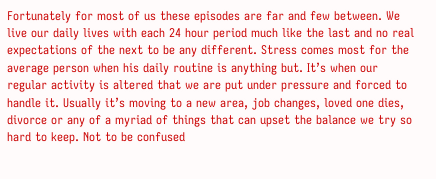Fortunately for most of us these episodes are far and few between. We live our daily lives with each 24 hour period much like the last and no real expectations of the next to be any different. Stress comes most for the average person when his daily routine is anything but. It’s when our regular activity is altered that we are put under pressure and forced to handle it. Usually it’s moving to a new area, job changes, loved one dies, divorce or any of a myriad of things that can upset the balance we try so hard to keep. Not to be confused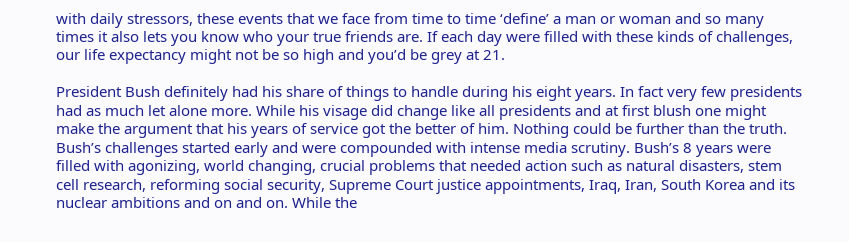with daily stressors, these events that we face from time to time ‘define’ a man or woman and so many times it also lets you know who your true friends are. If each day were filled with these kinds of challenges, our life expectancy might not be so high and you’d be grey at 21.

President Bush definitely had his share of things to handle during his eight years. In fact very few presidents had as much let alone more. While his visage did change like all presidents and at first blush one might make the argument that his years of service got the better of him. Nothing could be further than the truth. Bush’s challenges started early and were compounded with intense media scrutiny. Bush’s 8 years were filled with agonizing, world changing, crucial problems that needed action such as natural disasters, stem cell research, reforming social security, Supreme Court justice appointments, Iraq, Iran, South Korea and its nuclear ambitions and on and on. While the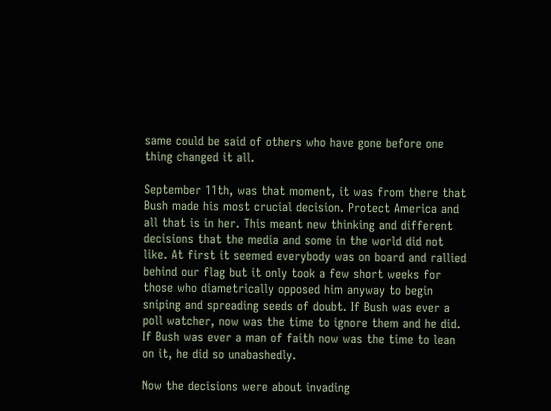same could be said of others who have gone before one thing changed it all.

September 11th, was that moment, it was from there that Bush made his most crucial decision. Protect America and all that is in her. This meant new thinking and different decisions that the media and some in the world did not like. At first it seemed everybody was on board and rallied behind our flag but it only took a few short weeks for those who diametrically opposed him anyway to begin sniping and spreading seeds of doubt. If Bush was ever a poll watcher, now was the time to ignore them and he did. If Bush was ever a man of faith now was the time to lean on it, he did so unabashedly.

Now the decisions were about invading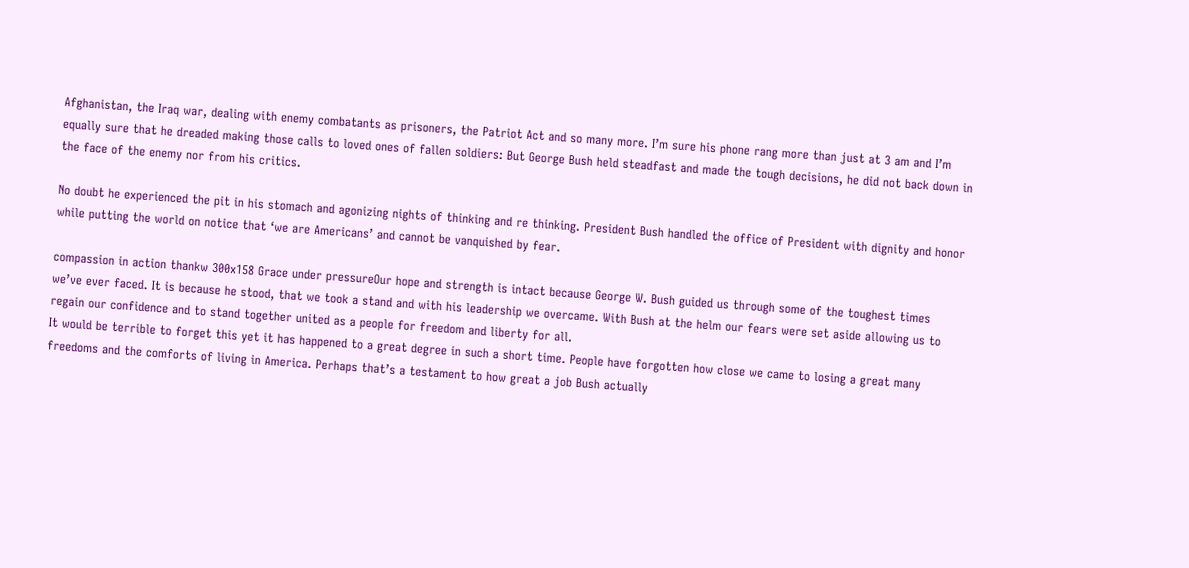Afghanistan, the Iraq war, dealing with enemy combatants as prisoners, the Patriot Act and so many more. I’m sure his phone rang more than just at 3 am and I’m equally sure that he dreaded making those calls to loved ones of fallen soldiers: But George Bush held steadfast and made the tough decisions, he did not back down in the face of the enemy nor from his critics.

No doubt he experienced the pit in his stomach and agonizing nights of thinking and re thinking. President Bush handled the office of President with dignity and honor while putting the world on notice that ‘we are Americans’ and cannot be vanquished by fear.

compassion in action thankw 300x158 Grace under pressureOur hope and strength is intact because George W. Bush guided us through some of the toughest times we’ve ever faced. It is because he stood, that we took a stand and with his leadership we overcame. With Bush at the helm our fears were set aside allowing us to regain our confidence and to stand together united as a people for freedom and liberty for all.
It would be terrible to forget this yet it has happened to a great degree in such a short time. People have forgotten how close we came to losing a great many freedoms and the comforts of living in America. Perhaps that’s a testament to how great a job Bush actually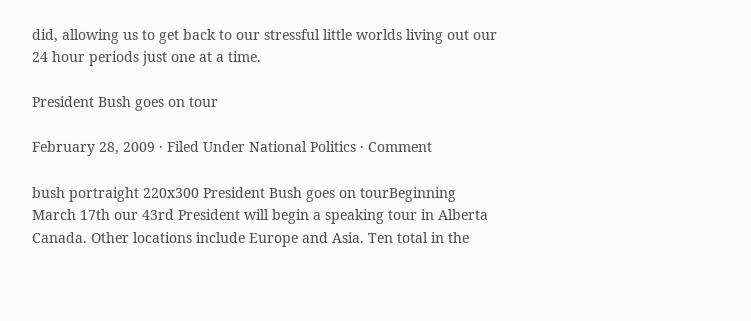did, allowing us to get back to our stressful little worlds living out our 24 hour periods just one at a time.

President Bush goes on tour

February 28, 2009 · Filed Under National Politics · Comment

bush portraight 220x300 President Bush goes on tourBeginning March 17th our 43rd President will begin a speaking tour in Alberta Canada. Other locations include Europe and Asia. Ten total in the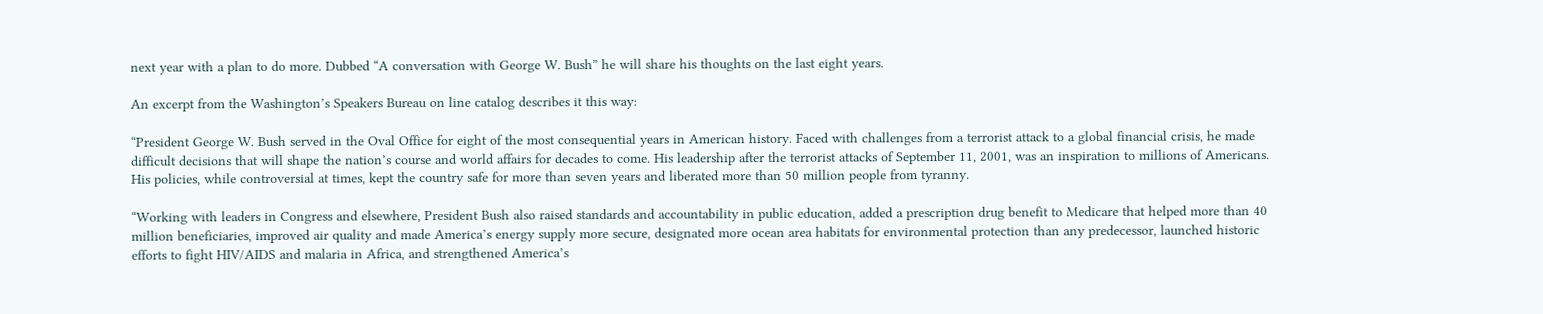next year with a plan to do more. Dubbed “A conversation with George W. Bush” he will share his thoughts on the last eight years.

An excerpt from the Washington’s Speakers Bureau on line catalog describes it this way:

“President George W. Bush served in the Oval Office for eight of the most consequential years in American history. Faced with challenges from a terrorist attack to a global financial crisis, he made difficult decisions that will shape the nation’s course and world affairs for decades to come. His leadership after the terrorist attacks of September 11, 2001, was an inspiration to millions of Americans. His policies, while controversial at times, kept the country safe for more than seven years and liberated more than 50 million people from tyranny.

“Working with leaders in Congress and elsewhere, President Bush also raised standards and accountability in public education, added a prescription drug benefit to Medicare that helped more than 40 million beneficiaries, improved air quality and made America’s energy supply more secure, designated more ocean area habitats for environmental protection than any predecessor, launched historic efforts to fight HIV/AIDS and malaria in Africa, and strengthened America’s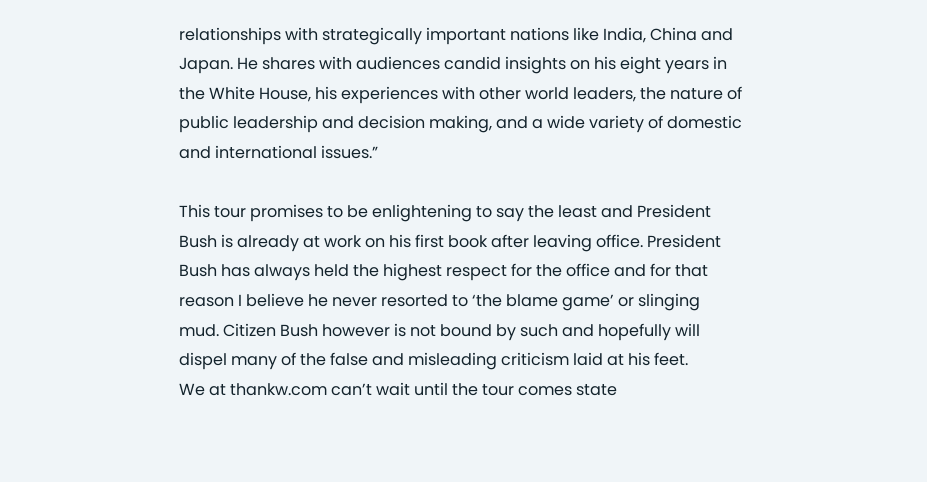relationships with strategically important nations like India, China and Japan. He shares with audiences candid insights on his eight years in the White House, his experiences with other world leaders, the nature of public leadership and decision making, and a wide variety of domestic and international issues.”

This tour promises to be enlightening to say the least and President Bush is already at work on his first book after leaving office. President Bush has always held the highest respect for the office and for that reason I believe he never resorted to ‘the blame game’ or slinging mud. Citizen Bush however is not bound by such and hopefully will dispel many of the false and misleading criticism laid at his feet.
We at thankw.com can’t wait until the tour comes state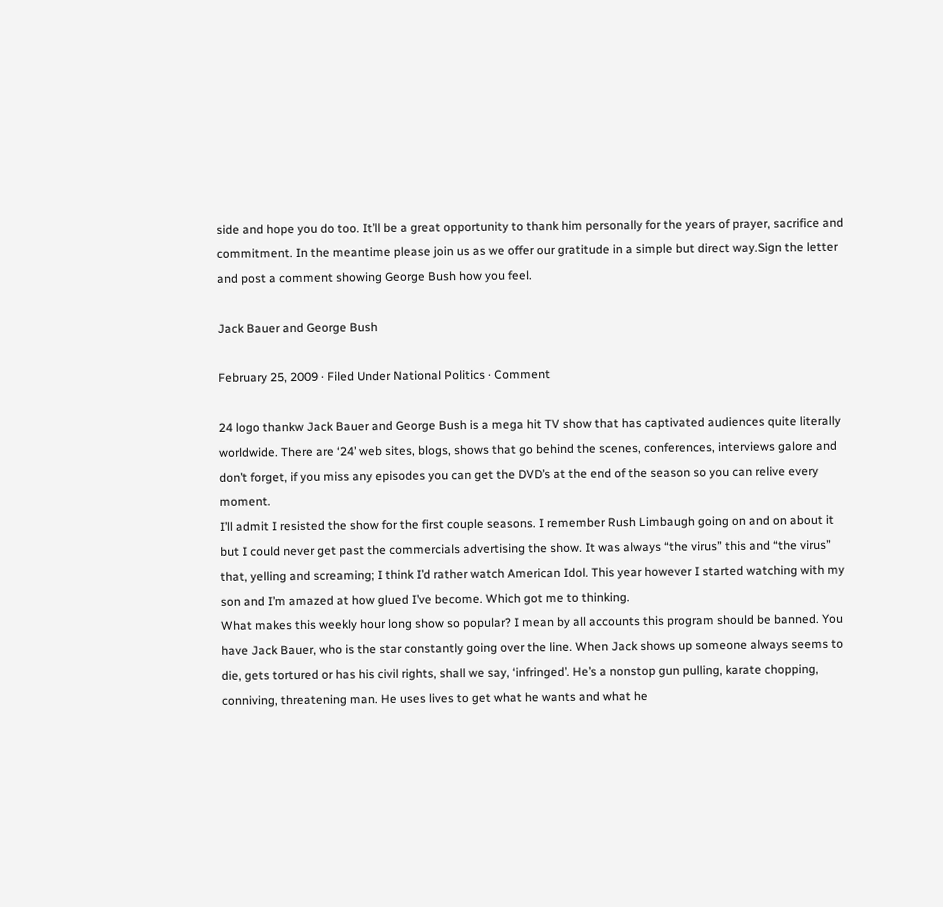side and hope you do too. It’ll be a great opportunity to thank him personally for the years of prayer, sacrifice and commitment. In the meantime please join us as we offer our gratitude in a simple but direct way.Sign the letter and post a comment showing George Bush how you feel.

Jack Bauer and George Bush

February 25, 2009 · Filed Under National Politics · Comment

24 logo thankw Jack Bauer and George Bush is a mega hit TV show that has captivated audiences quite literally worldwide. There are ‘24’ web sites, blogs, shows that go behind the scenes, conferences, interviews galore and don’t forget, if you miss any episodes you can get the DVD’s at the end of the season so you can relive every moment.
I’ll admit I resisted the show for the first couple seasons. I remember Rush Limbaugh going on and on about it but I could never get past the commercials advertising the show. It was always “the virus” this and “the virus” that, yelling and screaming; I think I’d rather watch American Idol. This year however I started watching with my son and I’m amazed at how glued I’ve become. Which got me to thinking.
What makes this weekly hour long show so popular? I mean by all accounts this program should be banned. You have Jack Bauer, who is the star constantly going over the line. When Jack shows up someone always seems to die, gets tortured or has his civil rights, shall we say, ‘infringed’. He’s a nonstop gun pulling, karate chopping, conniving, threatening man. He uses lives to get what he wants and what he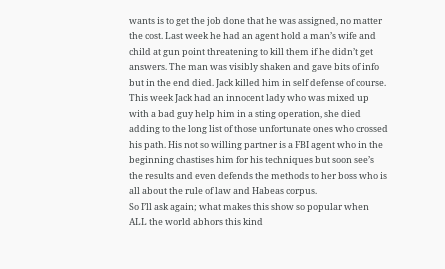wants is to get the job done that he was assigned, no matter the cost. Last week he had an agent hold a man’s wife and child at gun point threatening to kill them if he didn’t get answers. The man was visibly shaken and gave bits of info but in the end died. Jack killed him in self defense of course. This week Jack had an innocent lady who was mixed up with a bad guy help him in a sting operation, she died adding to the long list of those unfortunate ones who crossed his path. His not so willing partner is a FBI agent who in the beginning chastises him for his techniques but soon see’s the results and even defends the methods to her boss who is all about the rule of law and Habeas corpus.
So I’ll ask again; what makes this show so popular when ALL the world abhors this kind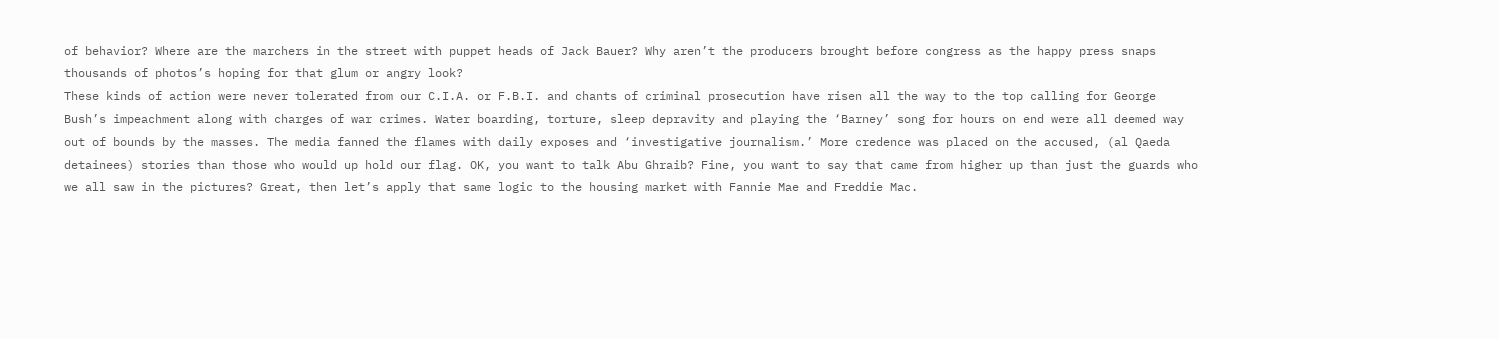of behavior? Where are the marchers in the street with puppet heads of Jack Bauer? Why aren’t the producers brought before congress as the happy press snaps thousands of photos’s hoping for that glum or angry look?
These kinds of action were never tolerated from our C.I.A. or F.B.I. and chants of criminal prosecution have risen all the way to the top calling for George Bush’s impeachment along with charges of war crimes. Water boarding, torture, sleep depravity and playing the ‘Barney’ song for hours on end were all deemed way out of bounds by the masses. The media fanned the flames with daily exposes and ‘investigative journalism.’ More credence was placed on the accused, (al Qaeda detainees) stories than those who would up hold our flag. OK, you want to talk Abu Ghraib? Fine, you want to say that came from higher up than just the guards who we all saw in the pictures? Great, then let’s apply that same logic to the housing market with Fannie Mae and Freddie Mac.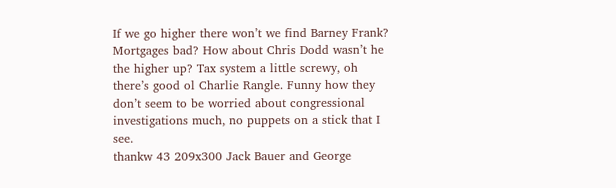If we go higher there won’t we find Barney Frank? Mortgages bad? How about Chris Dodd wasn’t he the higher up? Tax system a little screwy, oh there’s good ol Charlie Rangle. Funny how they don’t seem to be worried about congressional investigations much, no puppets on a stick that I see.
thankw 43 209x300 Jack Bauer and George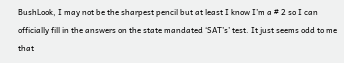BushLook, I may not be the sharpest pencil but at least I know I’m a # 2 so I can officially fill in the answers on the state mandated ‘SAT’s’ test. It just seems odd to me that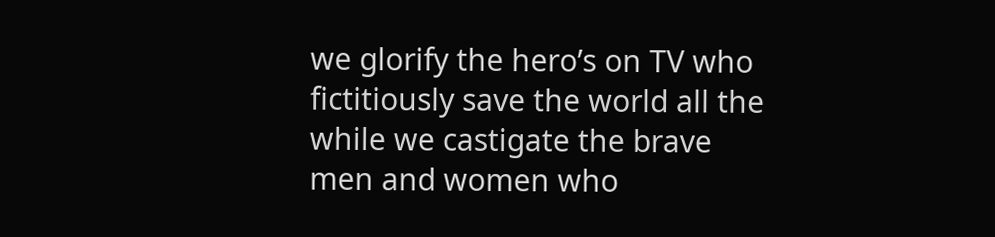we glorify the hero’s on TV who fictitiously save the world all the while we castigate the brave men and women who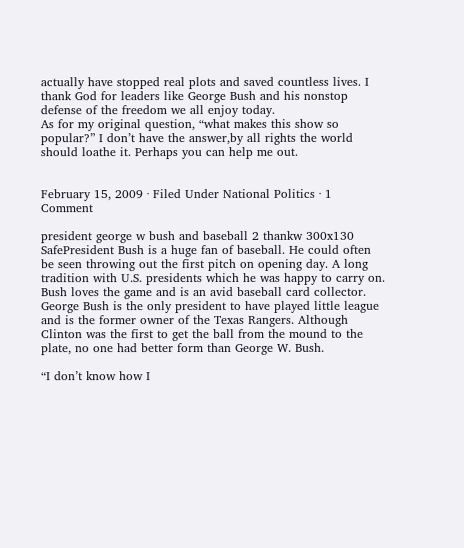actually have stopped real plots and saved countless lives. I thank God for leaders like George Bush and his nonstop defense of the freedom we all enjoy today.
As for my original question, “what makes this show so popular?” I don’t have the answer,by all rights the world should loathe it. Perhaps you can help me out.


February 15, 2009 · Filed Under National Politics · 1 Comment

president george w bush and baseball 2 thankw 300x130 SafePresident Bush is a huge fan of baseball. He could often be seen throwing out the first pitch on opening day. A long tradition with U.S. presidents which he was happy to carry on. Bush loves the game and is an avid baseball card collector. George Bush is the only president to have played little league and is the former owner of the Texas Rangers. Although Clinton was the first to get the ball from the mound to the plate, no one had better form than George W. Bush.

“I don’t know how I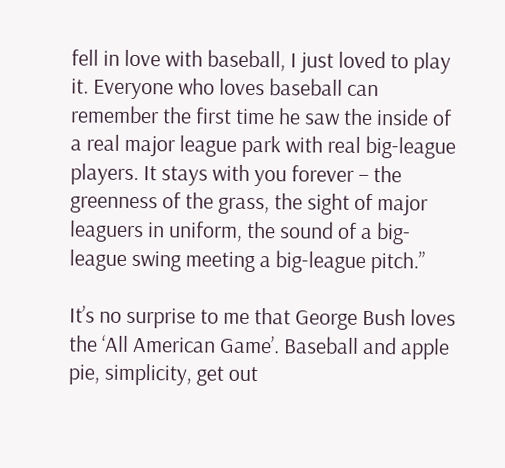fell in love with baseball, I just loved to play it. Everyone who loves baseball can remember the first time he saw the inside of a real major league park with real big-league players. It stays with you forever – the greenness of the grass, the sight of major leaguers in uniform, the sound of a big-league swing meeting a big-league pitch.”

It’s no surprise to me that George Bush loves the ‘All American Game’. Baseball and apple pie, simplicity, get out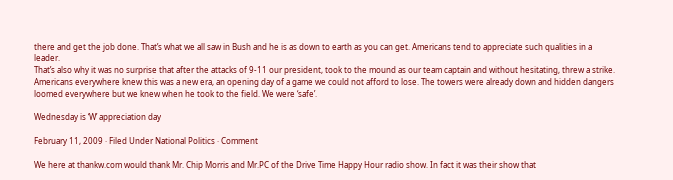there and get the job done. That’s what we all saw in Bush and he is as down to earth as you can get. Americans tend to appreciate such qualities in a leader.
That’s also why it was no surprise that after the attacks of 9-11 our president, took to the mound as our team captain and without hesitating, threw a strike. Americans everywhere knew this was a new era, an opening day of a game we could not afford to lose. The towers were already down and hidden dangers loomed everywhere but we knew when he took to the field. We were ‘safe’.

Wednesday is ‘W’ appreciation day

February 11, 2009 · Filed Under National Politics · Comment

We here at thankw.com would thank Mr. Chip Morris and Mr.PC of the Drive Time Happy Hour radio show. In fact it was their show that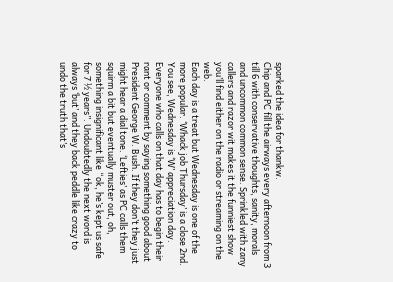sparked the idea for thankw.
Chip and PC fill the airways every afternoon from 3 till 6 with conservative thoughts, sanity, morals and uncommon common sense. Sprinkled with zany callers and razor wit makes it the funniest show you’ll find either on the radio or streaming on the web.
Each day is a treat but Wednesday is one of the more popular. ‘Whack job Thursday’ is a close 2nd. You see, Wednesday is ‘W’ appreciation day. Everyone who calls on that day has to begin their rant or comment by saying something good about President George W. Bush. If they don’t they just might hear a dial tone. ‘Lefties’ as PC calls them squirm a bit but eventually muster out, oh, something insignificant like “ok, he’s kept us safe for 7 ½ years”. Undoubtedly the next word is always ‘but’ and they back peddle like crazy to undo the truth that’s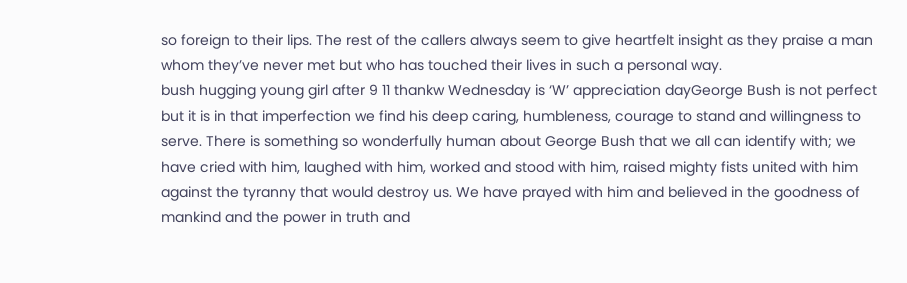so foreign to their lips. The rest of the callers always seem to give heartfelt insight as they praise a man whom they’ve never met but who has touched their lives in such a personal way.
bush hugging young girl after 9 11 thankw Wednesday is ‘W’ appreciation dayGeorge Bush is not perfect but it is in that imperfection we find his deep caring, humbleness, courage to stand and willingness to serve. There is something so wonderfully human about George Bush that we all can identify with; we have cried with him, laughed with him, worked and stood with him, raised mighty fists united with him against the tyranny that would destroy us. We have prayed with him and believed in the goodness of mankind and the power in truth and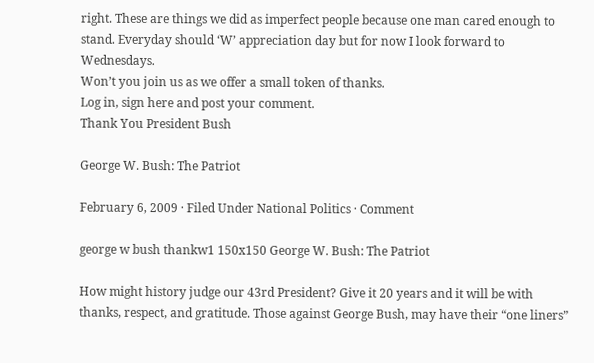right. These are things we did as imperfect people because one man cared enough to stand. Everyday should ‘W’ appreciation day but for now I look forward to Wednesdays.
Won’t you join us as we offer a small token of thanks.
Log in, sign here and post your comment.
Thank You President Bush

George W. Bush: The Patriot

February 6, 2009 · Filed Under National Politics · Comment

george w bush thankw1 150x150 George W. Bush: The Patriot

How might history judge our 43rd President? Give it 20 years and it will be with thanks, respect, and gratitude. Those against George Bush, may have their “one liners”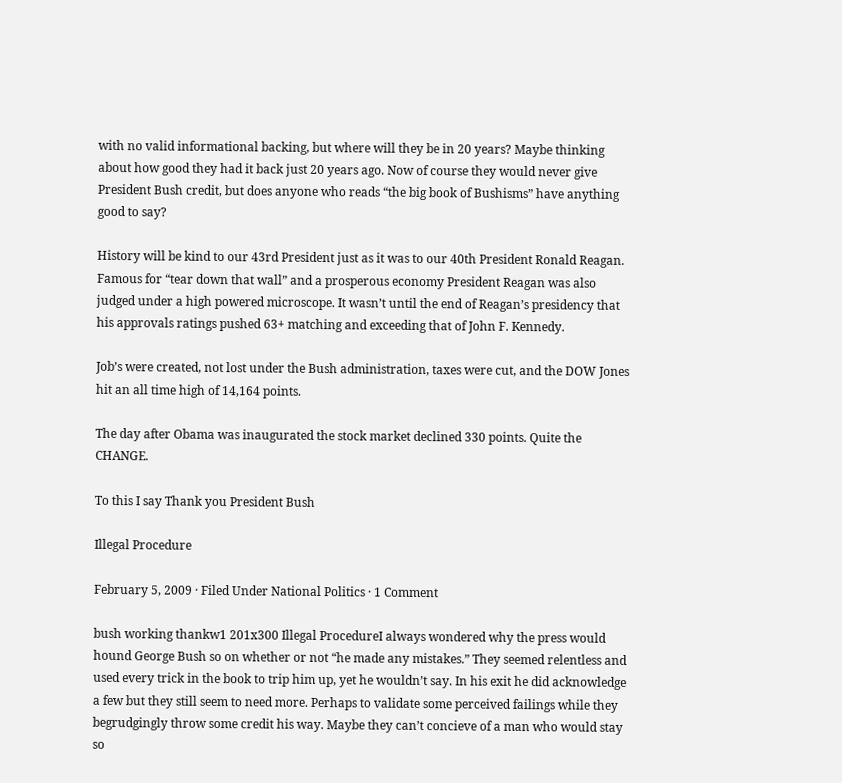with no valid informational backing, but where will they be in 20 years? Maybe thinking about how good they had it back just 20 years ago. Now of course they would never give President Bush credit, but does anyone who reads “the big book of Bushisms” have anything good to say?

History will be kind to our 43rd President just as it was to our 40th President Ronald Reagan. Famous for “tear down that wall” and a prosperous economy President Reagan was also judged under a high powered microscope. It wasn’t until the end of Reagan’s presidency that his approvals ratings pushed 63+ matching and exceeding that of John F. Kennedy.

Job’s were created, not lost under the Bush administration, taxes were cut, and the DOW Jones hit an all time high of 14,164 points.

The day after Obama was inaugurated the stock market declined 330 points. Quite the CHANGE.

To this I say Thank you President Bush

Illegal Procedure

February 5, 2009 · Filed Under National Politics · 1 Comment

bush working thankw1 201x300 Illegal ProcedureI always wondered why the press would hound George Bush so on whether or not “he made any mistakes.” They seemed relentless and used every trick in the book to trip him up, yet he wouldn’t say. In his exit he did acknowledge a few but they still seem to need more. Perhaps to validate some perceived failings while they begrudgingly throw some credit his way. Maybe they can’t concieve of a man who would stay so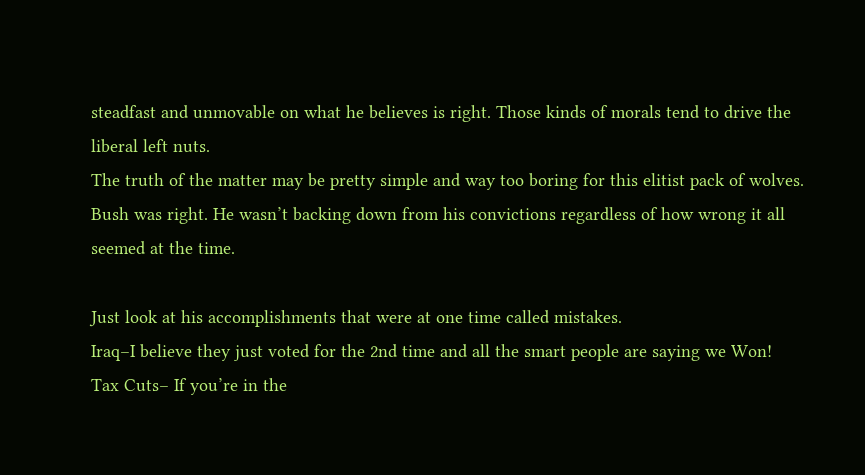steadfast and unmovable on what he believes is right. Those kinds of morals tend to drive the liberal left nuts.
The truth of the matter may be pretty simple and way too boring for this elitist pack of wolves. Bush was right. He wasn’t backing down from his convictions regardless of how wrong it all seemed at the time.

Just look at his accomplishments that were at one time called mistakes.
Iraq–I believe they just voted for the 2nd time and all the smart people are saying we Won!
Tax Cuts– If you’re in the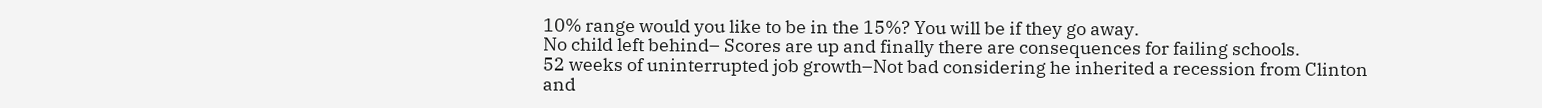10% range would you like to be in the 15%? You will be if they go away.
No child left behind– Scores are up and finally there are consequences for failing schools.
52 weeks of uninterrupted job growth–Not bad considering he inherited a recession from Clinton and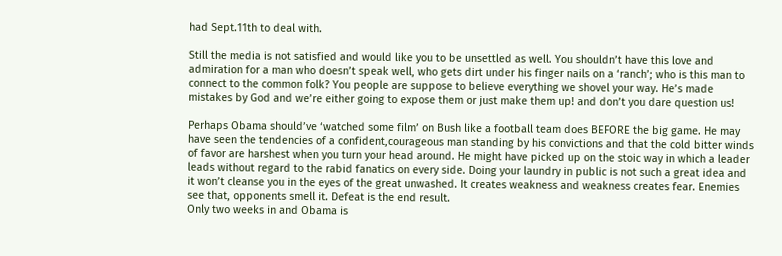had Sept.11th to deal with.

Still the media is not satisfied and would like you to be unsettled as well. You shouldn’t have this love and admiration for a man who doesn’t speak well, who gets dirt under his finger nails on a ‘ranch’; who is this man to connect to the common folk? You people are suppose to believe everything we shovel your way. He’s made mistakes by God and we’re either going to expose them or just make them up! and don’t you dare question us!

Perhaps Obama should’ve ‘watched some film’ on Bush like a football team does BEFORE the big game. He may have seen the tendencies of a confident,courageous man standing by his convictions and that the cold bitter winds of favor are harshest when you turn your head around. He might have picked up on the stoic way in which a leader leads without regard to the rabid fanatics on every side. Doing your laundry in public is not such a great idea and it won’t cleanse you in the eyes of the great unwashed. It creates weakness and weakness creates fear. Enemies see that, opponents smell it. Defeat is the end result.
Only two weeks in and Obama is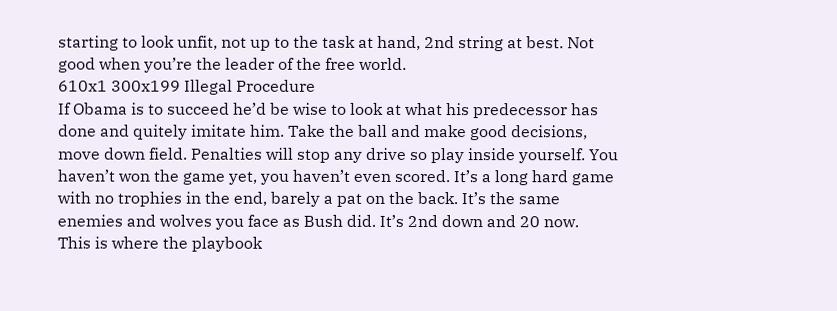starting to look unfit, not up to the task at hand, 2nd string at best. Not good when you’re the leader of the free world.
610x1 300x199 Illegal Procedure
If Obama is to succeed he’d be wise to look at what his predecessor has done and quitely imitate him. Take the ball and make good decisions, move down field. Penalties will stop any drive so play inside yourself. You haven’t won the game yet, you haven’t even scored. It’s a long hard game with no trophies in the end, barely a pat on the back. It’s the same enemies and wolves you face as Bush did. It’s 2nd down and 20 now.
This is where the playbook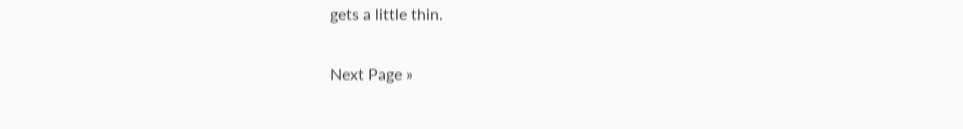gets a little thin.

Next Page »